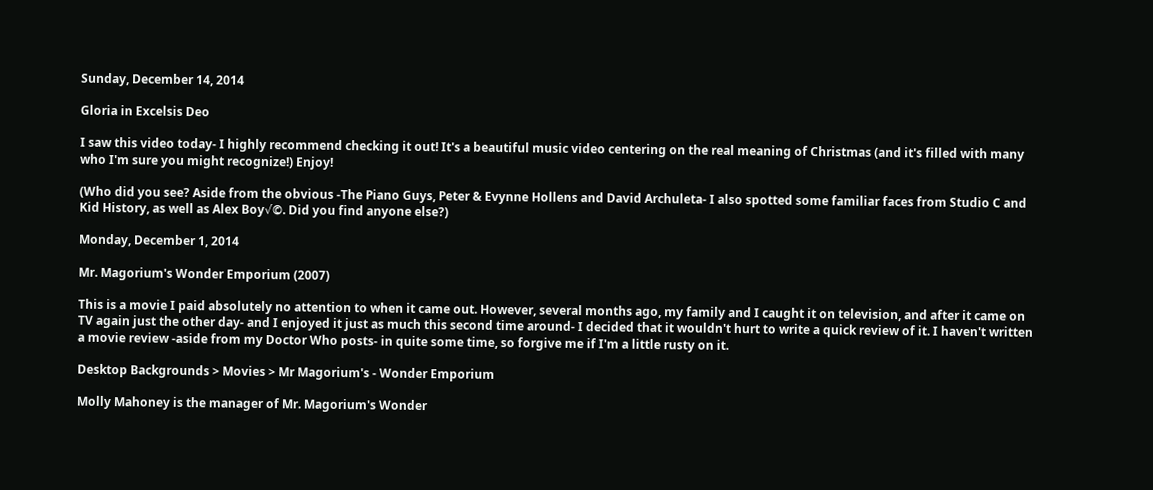Sunday, December 14, 2014

Gloria in Excelsis Deo

I saw this video today- I highly recommend checking it out! It's a beautiful music video centering on the real meaning of Christmas (and it's filled with many who I'm sure you might recognize!) Enjoy!

(Who did you see? Aside from the obvious -The Piano Guys, Peter & Evynne Hollens and David Archuleta- I also spotted some familiar faces from Studio C and Kid History, as well as Alex Boy√©. Did you find anyone else?)

Monday, December 1, 2014

Mr. Magorium's Wonder Emporium (2007)

This is a movie I paid absolutely no attention to when it came out. However, several months ago, my family and I caught it on television, and after it came on TV again just the other day- and I enjoyed it just as much this second time around- I decided that it wouldn't hurt to write a quick review of it. I haven't written a movie review -aside from my Doctor Who posts- in quite some time, so forgive me if I'm a little rusty on it.

Desktop Backgrounds > Movies > Mr Magorium's - Wonder Emporium

Molly Mahoney is the manager of Mr. Magorium's Wonder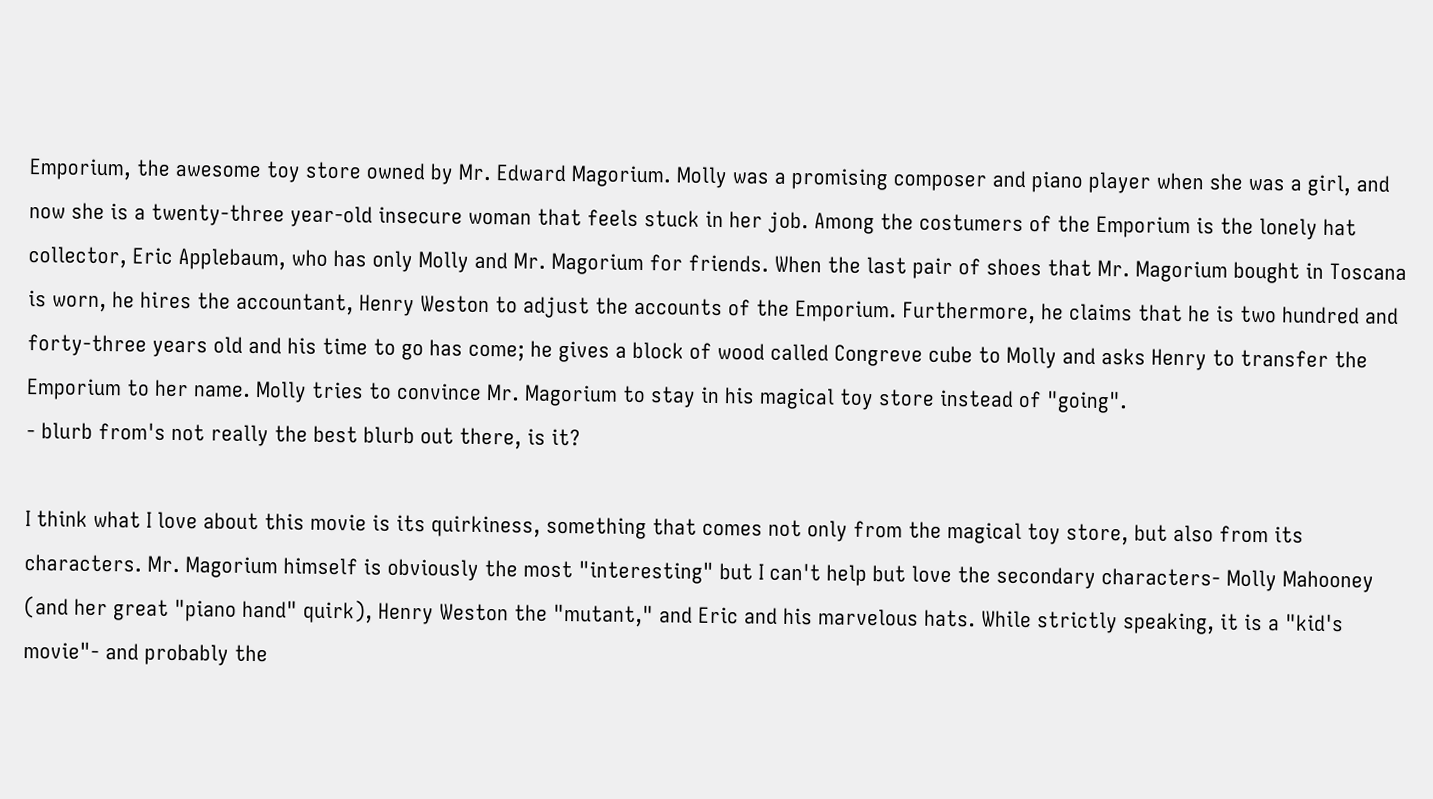Emporium, the awesome toy store owned by Mr. Edward Magorium. Molly was a promising composer and piano player when she was a girl, and now she is a twenty-three year-old insecure woman that feels stuck in her job. Among the costumers of the Emporium is the lonely hat collector, Eric Applebaum, who has only Molly and Mr. Magorium for friends. When the last pair of shoes that Mr. Magorium bought in Toscana is worn, he hires the accountant, Henry Weston to adjust the accounts of the Emporium. Furthermore, he claims that he is two hundred and forty-three years old and his time to go has come; he gives a block of wood called Congreve cube to Molly and asks Henry to transfer the Emporium to her name. Molly tries to convince Mr. Magorium to stay in his magical toy store instead of "going".
- blurb from's not really the best blurb out there, is it?

I think what I love about this movie is its quirkiness, something that comes not only from the magical toy store, but also from its characters. Mr. Magorium himself is obviously the most "interesting" but I can't help but love the secondary characters- Molly Mahooney (and her great "piano hand" quirk), Henry Weston the "mutant," and Eric and his marvelous hats. While strictly speaking, it is a "kid's movie"- and probably the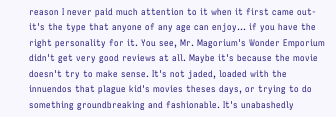reason I never paid much attention to it when it first came out- it's the type that anyone of any age can enjoy... if you have the right personality for it. You see, Mr. Magorium's Wonder Emporium didn't get very good reviews at all. Maybe it's because the movie doesn't try to make sense. It's not jaded, loaded with the innuendos that plague kid's movies theses days, or trying to do something groundbreaking and fashionable. It's unabashedly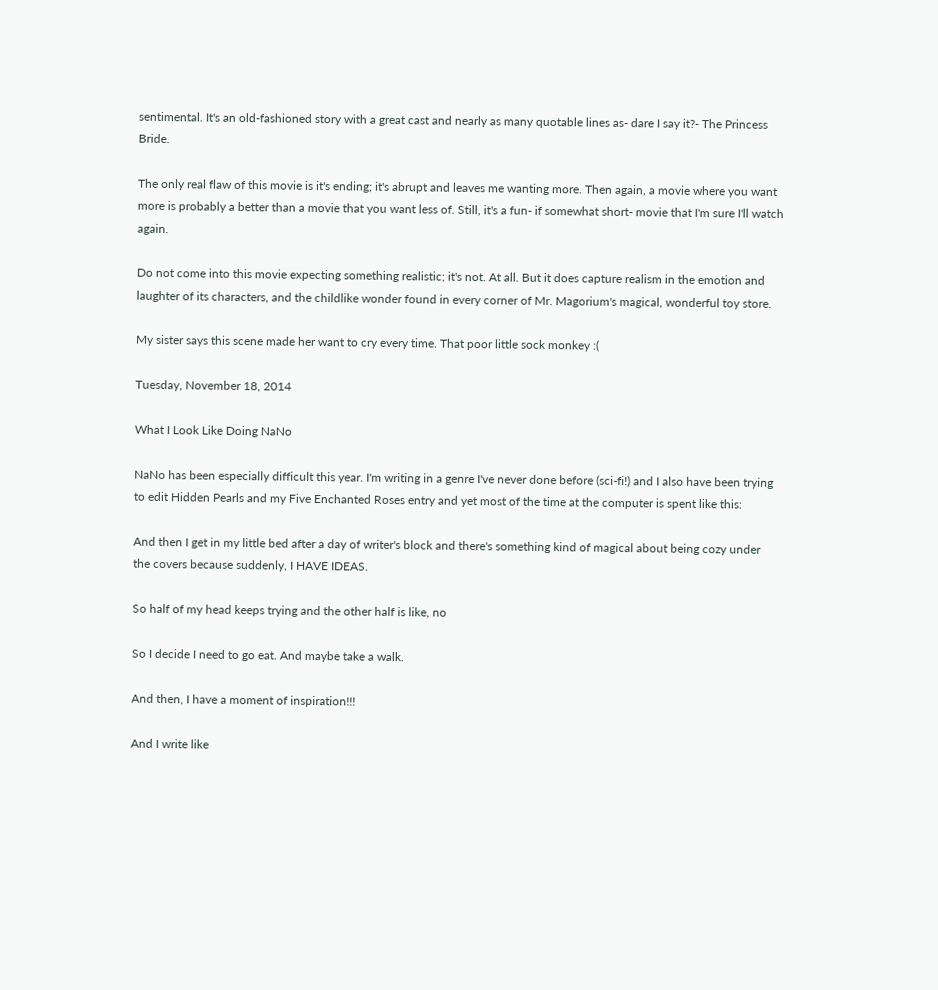sentimental. It's an old-fashioned story with a great cast and nearly as many quotable lines as- dare I say it?- The Princess Bride.

The only real flaw of this movie is it's ending; it's abrupt and leaves me wanting more. Then again, a movie where you want more is probably a better than a movie that you want less of. Still, it's a fun- if somewhat short- movie that I'm sure I'll watch again.

Do not come into this movie expecting something realistic; it's not. At all. But it does capture realism in the emotion and laughter of its characters, and the childlike wonder found in every corner of Mr. Magorium's magical, wonderful toy store.

My sister says this scene made her want to cry every time. That poor little sock monkey :(

Tuesday, November 18, 2014

What I Look Like Doing NaNo

NaNo has been especially difficult this year. I'm writing in a genre I've never done before (sci-fi!) and I also have been trying to edit Hidden Pearls and my Five Enchanted Roses entry and yet most of the time at the computer is spent like this:

And then I get in my little bed after a day of writer's block and there's something kind of magical about being cozy under the covers because suddenly, I HAVE IDEAS.

So half of my head keeps trying and the other half is like, no

So I decide I need to go eat. And maybe take a walk.

And then, I have a moment of inspiration!!!

And I write like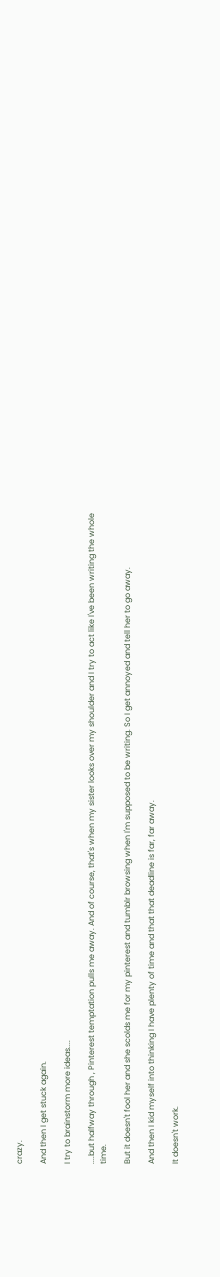crazy.

And then I get stuck again.

I try to brainstorm more ideas....

....but halfway through , Pinterest temptation pulls me away. And of course, that's when my sister looks over my shoulder and I try to act like I've been writing the whole time.

But it doesn't fool her and she scolds me for my pinterest and tumblr browsing when I'm supposed to be writing. So I get annoyed and tell her to go away.

And then I kid myself into thinking I have plenty of time and that that deadline is far, far away.

It doesn't work.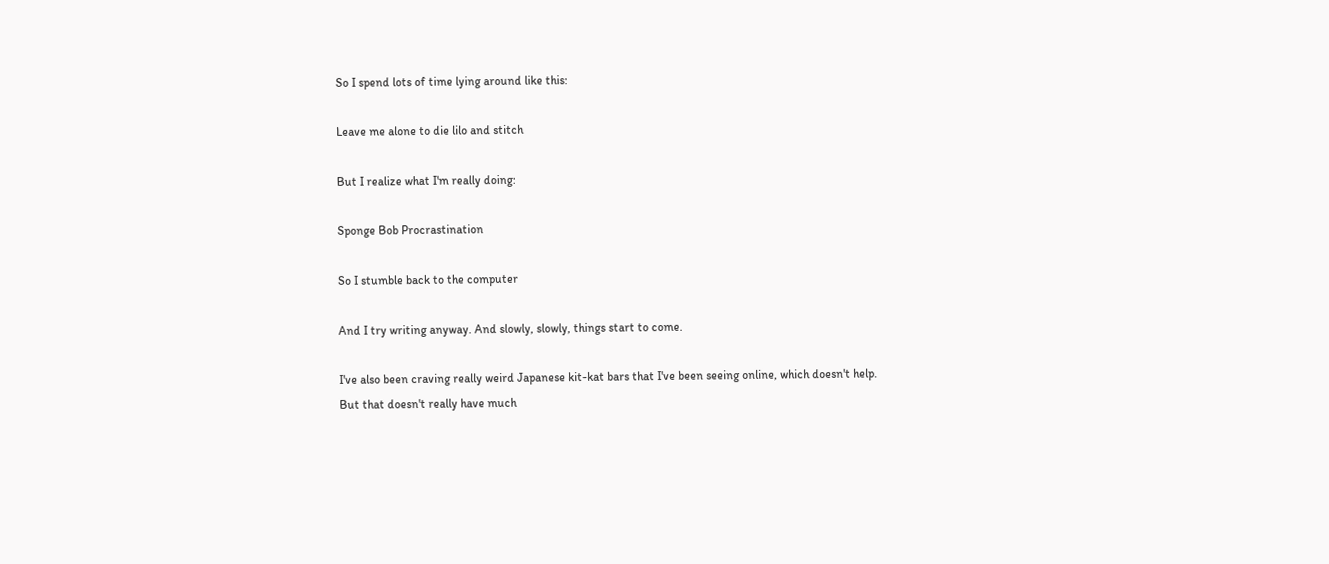So I spend lots of time lying around like this:

Leave me alone to die lilo and stitch

But I realize what I'm really doing:

Sponge Bob Procrastination

So I stumble back to the computer

And I try writing anyway. And slowly, slowly, things start to come.

I've also been craving really weird Japanese kit-kat bars that I've been seeing online, which doesn't help. But that doesn't really have much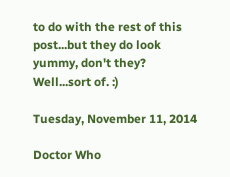to do with the rest of this post...but they do look yummy, don't they? Well...sort of. :)

Tuesday, November 11, 2014

Doctor Who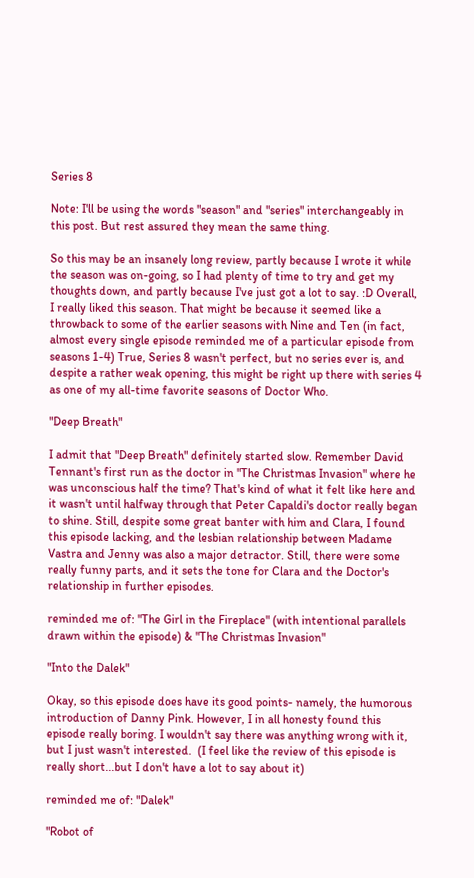Series 8

Note: I'll be using the words "season" and "series" interchangeably in this post. But rest assured they mean the same thing.

So this may be an insanely long review, partly because I wrote it while the season was on-going, so I had plenty of time to try and get my thoughts down, and partly because I've just got a lot to say. :D Overall, I really liked this season. That might be because it seemed like a throwback to some of the earlier seasons with Nine and Ten (in fact, almost every single episode reminded me of a particular episode from seasons 1-4) True, Series 8 wasn't perfect, but no series ever is, and despite a rather weak opening, this might be right up there with series 4 as one of my all-time favorite seasons of Doctor Who.

"Deep Breath"

I admit that "Deep Breath" definitely started slow. Remember David Tennant's first run as the doctor in "The Christmas Invasion" where he was unconscious half the time? That's kind of what it felt like here and it wasn't until halfway through that Peter Capaldi's doctor really began to shine. Still, despite some great banter with him and Clara, I found this episode lacking, and the lesbian relationship between Madame Vastra and Jenny was also a major detractor. Still, there were some really funny parts, and it sets the tone for Clara and the Doctor's relationship in further episodes.

reminded me of: "The Girl in the Fireplace" (with intentional parallels drawn within the episode) & "The Christmas Invasion"

"Into the Dalek"

Okay, so this episode does have its good points- namely, the humorous introduction of Danny Pink. However, I in all honesty found this episode really boring. I wouldn't say there was anything wrong with it, but I just wasn't interested.  (I feel like the review of this episode is really short...but I don't have a lot to say about it)

reminded me of: "Dalek"

"Robot of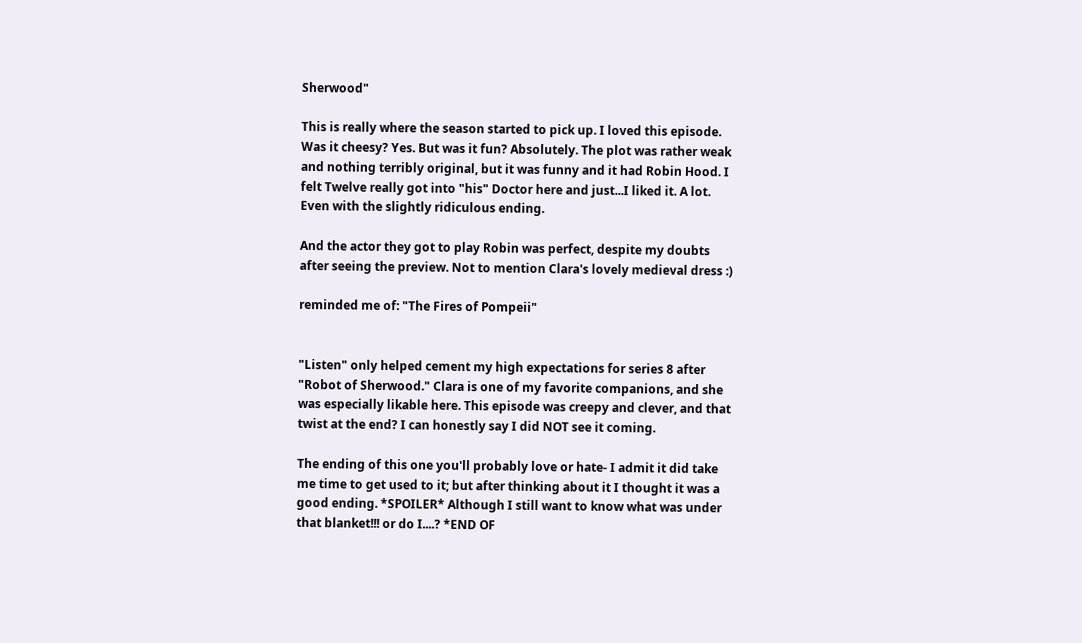Sherwood"

This is really where the season started to pick up. I loved this episode. Was it cheesy? Yes. But was it fun? Absolutely. The plot was rather weak and nothing terribly original, but it was funny and it had Robin Hood. I felt Twelve really got into "his" Doctor here and just...I liked it. A lot. Even with the slightly ridiculous ending.

And the actor they got to play Robin was perfect, despite my doubts after seeing the preview. Not to mention Clara's lovely medieval dress :)

reminded me of: "The Fires of Pompeii"


"Listen" only helped cement my high expectations for series 8 after "Robot of Sherwood." Clara is one of my favorite companions, and she was especially likable here. This episode was creepy and clever, and that twist at the end? I can honestly say I did NOT see it coming.

The ending of this one you'll probably love or hate- I admit it did take me time to get used to it; but after thinking about it I thought it was a good ending. *SPOILER* Although I still want to know what was under that blanket!!! or do I....? *END OF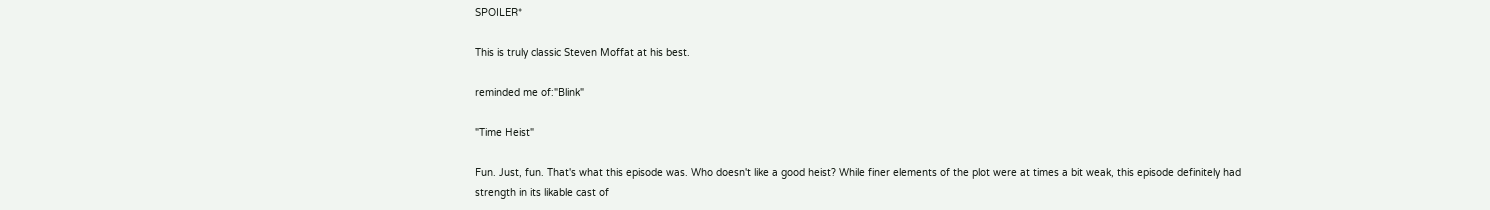SPOILER*

This is truly classic Steven Moffat at his best.

reminded me of:"Blink"

"Time Heist"

Fun. Just, fun. That's what this episode was. Who doesn't like a good heist? While finer elements of the plot were at times a bit weak, this episode definitely had strength in its likable cast of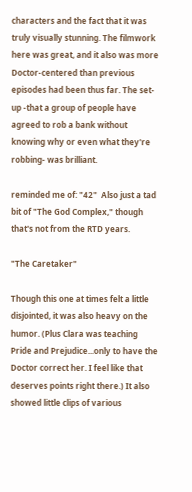characters and the fact that it was truly visually stunning. The filmwork here was great, and it also was more Doctor-centered than previous episodes had been thus far. The set-up -that a group of people have agreed to rob a bank without knowing why or even what they're robbing- was brilliant.

reminded me of: "42"  Also just a tad bit of "The God Complex," though that's not from the RTD years.

"The Caretaker"

Though this one at times felt a little disjointed, it was also heavy on the humor. (Plus Clara was teaching Pride and Prejudice...only to have the Doctor correct her. I feel like that deserves points right there.) It also showed little clips of various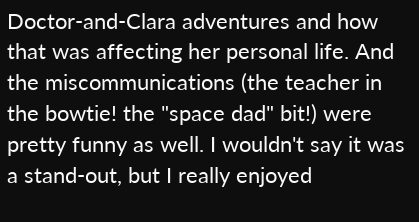Doctor-and-Clara adventures and how that was affecting her personal life. And the miscommunications (the teacher in the bowtie! the "space dad" bit!) were pretty funny as well. I wouldn't say it was a stand-out, but I really enjoyed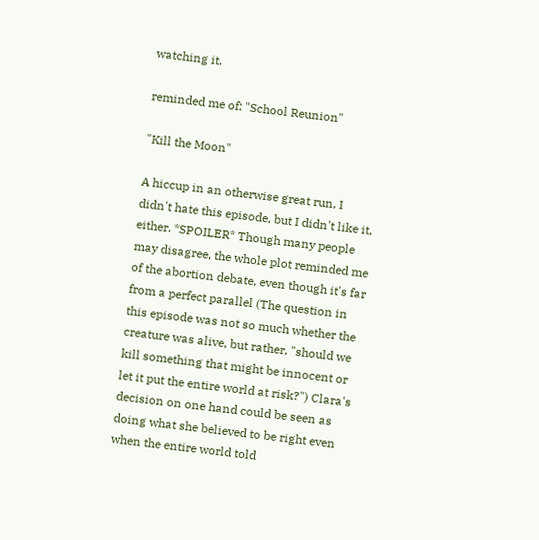watching it.

reminded me of: "School Reunion"

"Kill the Moon"

A hiccup in an otherwise great run, I didn't hate this episode, but I didn't like it, either. *SPOILER* Though many people may disagree, the whole plot reminded me of the abortion debate, even though it's far from a perfect parallel (The question in this episode was not so much whether the creature was alive, but rather, "should we kill something that might be innocent or let it put the entire world at risk?") Clara's decision on one hand could be seen as doing what she believed to be right even when the entire world told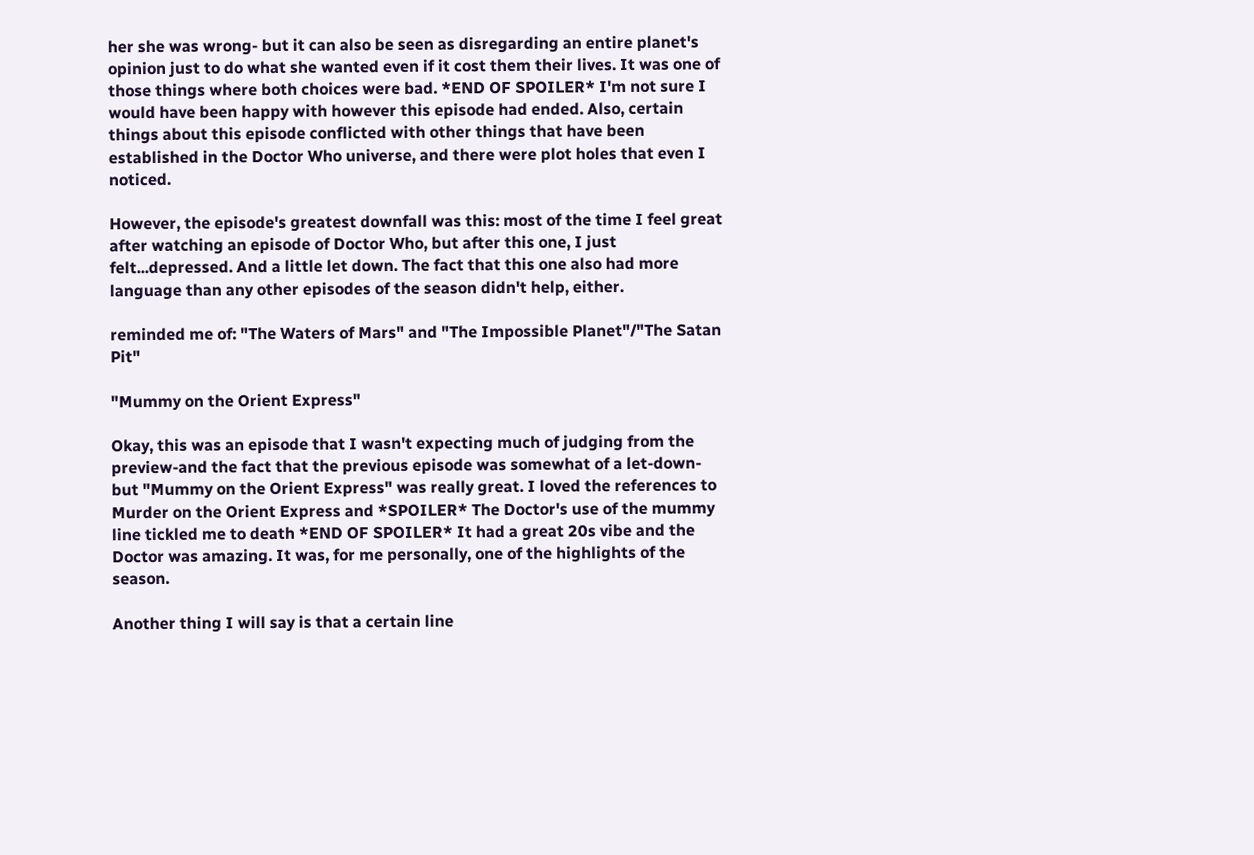her she was wrong- but it can also be seen as disregarding an entire planet's opinion just to do what she wanted even if it cost them their lives. It was one of those things where both choices were bad. *END OF SPOILER* I'm not sure I would have been happy with however this episode had ended. Also, certain things about this episode conflicted with other things that have been established in the Doctor Who universe, and there were plot holes that even I noticed.

However, the episode's greatest downfall was this: most of the time I feel great after watching an episode of Doctor Who, but after this one, I just felt...depressed. And a little let down. The fact that this one also had more language than any other episodes of the season didn't help, either.

reminded me of: "The Waters of Mars" and "The Impossible Planet"/"The Satan Pit"

"Mummy on the Orient Express"

Okay, this was an episode that I wasn't expecting much of judging from the preview-and the fact that the previous episode was somewhat of a let-down- but "Mummy on the Orient Express" was really great. I loved the references to Murder on the Orient Express and *SPOILER* The Doctor's use of the mummy line tickled me to death *END OF SPOILER* It had a great 20s vibe and the Doctor was amazing. It was, for me personally, one of the highlights of the season.

Another thing I will say is that a certain line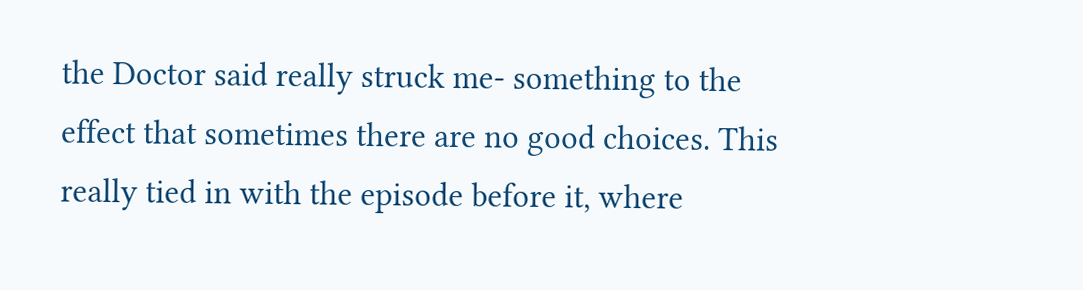the Doctor said really struck me- something to the effect that sometimes there are no good choices. This really tied in with the episode before it, where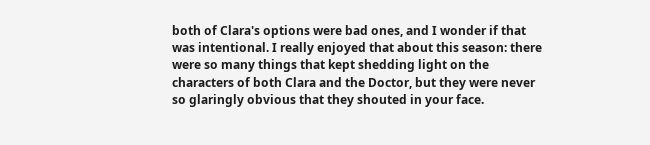both of Clara's options were bad ones, and I wonder if that was intentional. I really enjoyed that about this season: there were so many things that kept shedding light on the characters of both Clara and the Doctor, but they were never so glaringly obvious that they shouted in your face.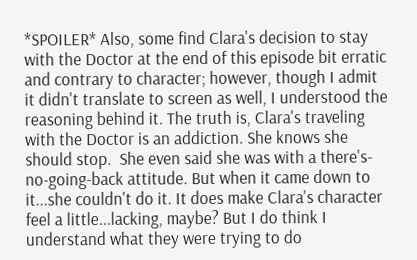*SPOILER* Also, some find Clara's decision to stay with the Doctor at the end of this episode bit erratic and contrary to character; however, though I admit it didn't translate to screen as well, I understood the reasoning behind it. The truth is, Clara's traveling with the Doctor is an addiction. She knows she should stop.  She even said she was with a there's-no-going-back attitude. But when it came down to it...she couldn't do it. It does make Clara's character feel a little...lacking, maybe? But I do think I understand what they were trying to do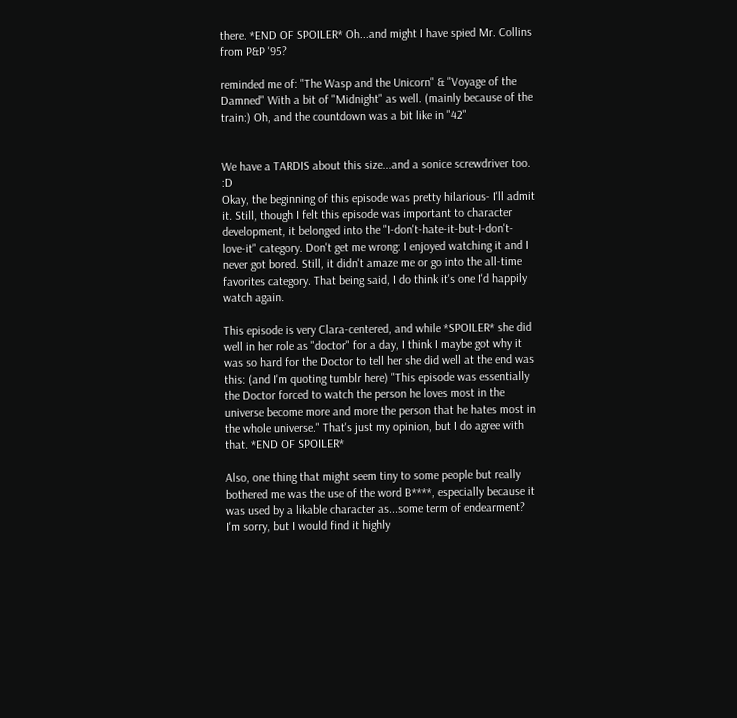there. *END OF SPOILER* Oh...and might I have spied Mr. Collins from P&P '95?

reminded me of: "The Wasp and the Unicorn" & "Voyage of the Damned" With a bit of "Midnight" as well. (mainly because of the train:) Oh, and the countdown was a bit like in "42"


We have a TARDIS about this size...and a sonice screwdriver too. :D
Okay, the beginning of this episode was pretty hilarious- I'll admit it. Still, though I felt this episode was important to character development, it belonged into the "I-don't-hate-it-but-I-don't-love-it" category. Don't get me wrong: I enjoyed watching it and I never got bored. Still, it didn't amaze me or go into the all-time favorites category. That being said, I do think it's one I'd happily watch again.

This episode is very Clara-centered, and while *SPOILER* she did well in her role as "doctor" for a day, I think I maybe got why it was so hard for the Doctor to tell her she did well at the end was this: (and I'm quoting tumblr here) "This episode was essentially the Doctor forced to watch the person he loves most in the universe become more and more the person that he hates most in the whole universe." That's just my opinion, but I do agree with that. *END OF SPOILER*

Also, one thing that might seem tiny to some people but really bothered me was the use of the word B****, especially because it was used by a likable character as...some term of endearment? I'm sorry, but I would find it highly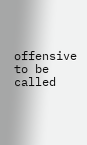offensive to be called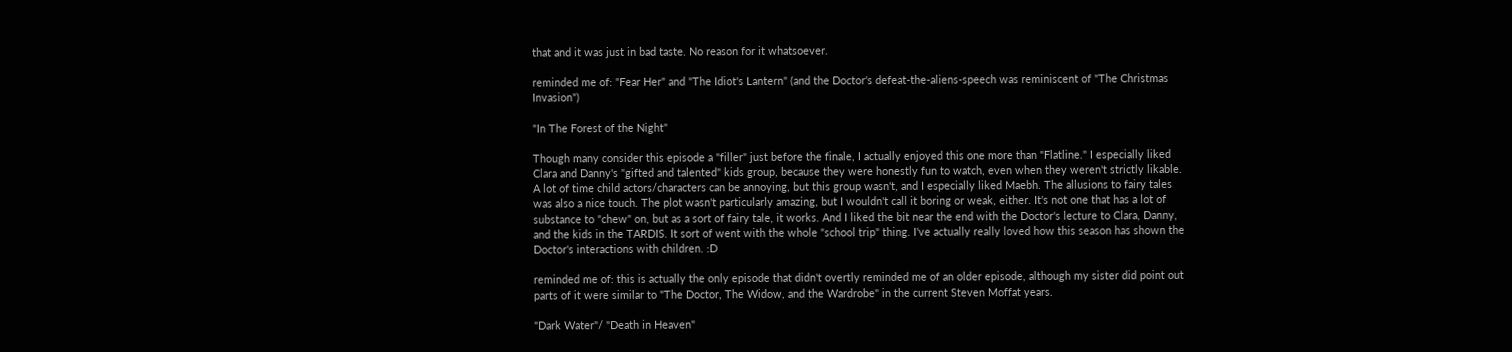that and it was just in bad taste. No reason for it whatsoever.

reminded me of: "Fear Her" and "The Idiot's Lantern" (and the Doctor's defeat-the-aliens-speech was reminiscent of "The Christmas Invasion")

"In The Forest of the Night"

Though many consider this episode a "filler" just before the finale, I actually enjoyed this one more than "Flatline." I especially liked Clara and Danny's "gifted and talented" kids group, because they were honestly fun to watch, even when they weren't strictly likable. A lot of time child actors/characters can be annoying, but this group wasn't, and I especially liked Maebh. The allusions to fairy tales was also a nice touch. The plot wasn't particularly amazing, but I wouldn't call it boring or weak, either. It's not one that has a lot of substance to "chew" on, but as a sort of fairy tale, it works. And I liked the bit near the end with the Doctor's lecture to Clara, Danny, and the kids in the TARDIS. It sort of went with the whole "school trip" thing. I've actually really loved how this season has shown the Doctor's interactions with children. :D

reminded me of: this is actually the only episode that didn't overtly reminded me of an older episode, although my sister did point out parts of it were similar to "The Doctor, The Widow, and the Wardrobe" in the current Steven Moffat years.

"Dark Water"/ "Death in Heaven"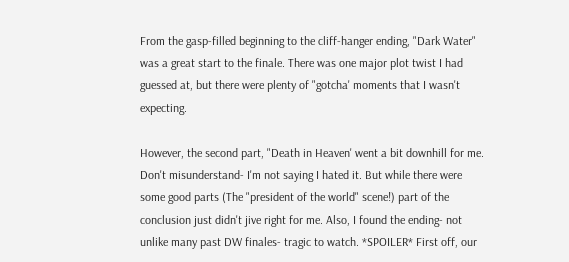From the gasp-filled beginning to the cliff-hanger ending, "Dark Water" was a great start to the finale. There was one major plot twist I had guessed at, but there were plenty of "gotcha' moments that I wasn't expecting.

However, the second part, "Death in Heaven' went a bit downhill for me. Don't misunderstand- I'm not saying I hated it. But while there were some good parts (The "president of the world" scene!) part of the conclusion just didn't jive right for me. Also, I found the ending- not unlike many past DW finales- tragic to watch. *SPOILER* First off, our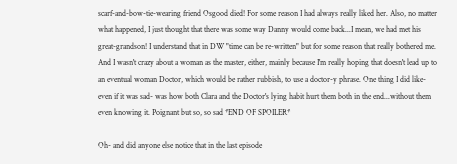scarf-and-bow-tie-wearing friend Osgood died! For some reason I had always really liked her. Also, no matter what happened, I just thought that there was some way Danny would come back...I mean, we had met his great-grandson! I understand that in DW "time can be re-written" but for some reason that really bothered me. And I wasn't crazy about a woman as the master, either, mainly because I'm really hoping that doesn't lead up to an eventual woman Doctor, which would be rather rubbish, to use a doctor-y phrase. One thing I did like- even if it was sad- was how both Clara and the Doctor's lying habit hurt them both in the end...without them even knowing it. Poignant but so, so sad *END OF SPOILER*

Oh- and did anyone else notice that in the last episode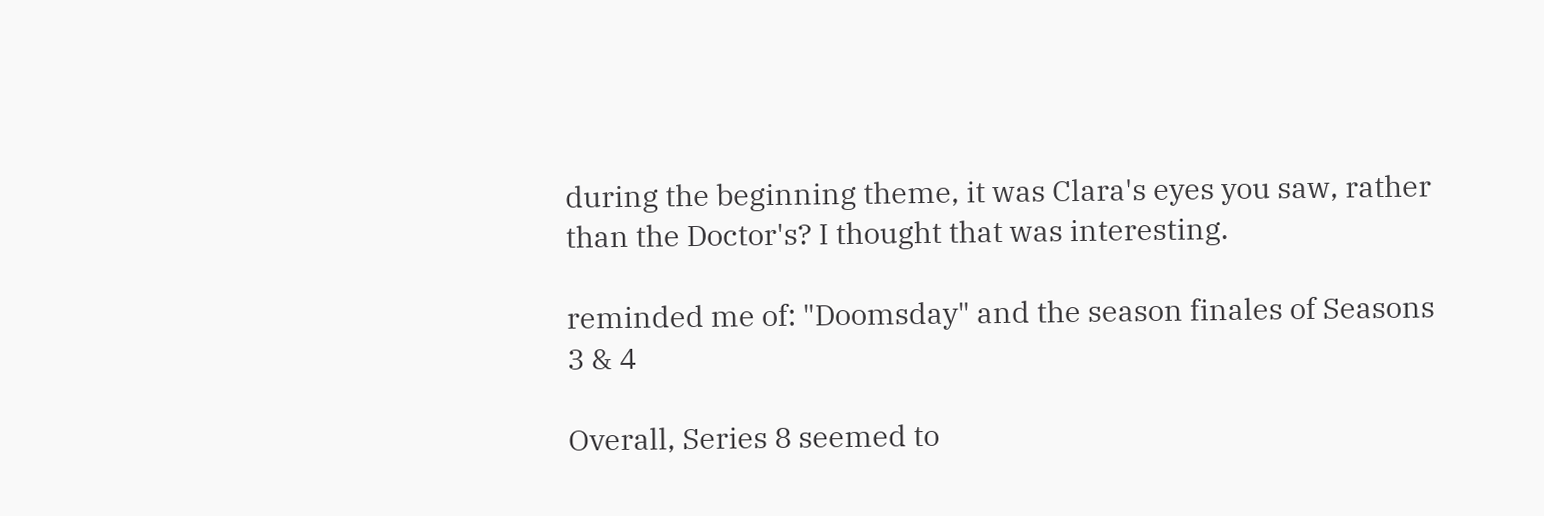during the beginning theme, it was Clara's eyes you saw, rather than the Doctor's? I thought that was interesting.

reminded me of: "Doomsday" and the season finales of Seasons 3 & 4

Overall, Series 8 seemed to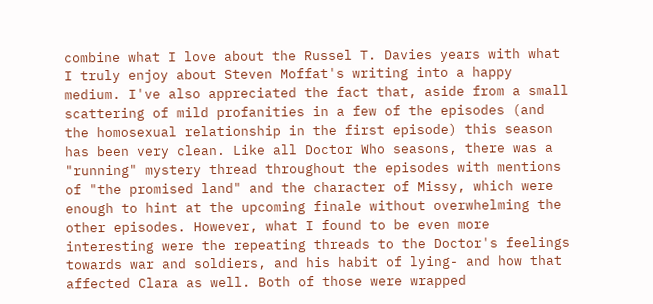combine what I love about the Russel T. Davies years with what I truly enjoy about Steven Moffat's writing into a happy medium. I've also appreciated the fact that, aside from a small scattering of mild profanities in a few of the episodes (and the homosexual relationship in the first episode) this season has been very clean. Like all Doctor Who seasons, there was a "running" mystery thread throughout the episodes with mentions of "the promised land" and the character of Missy, which were enough to hint at the upcoming finale without overwhelming the other episodes. However, what I found to be even more interesting were the repeating threads to the Doctor's feelings towards war and soldiers, and his habit of lying- and how that affected Clara as well. Both of those were wrapped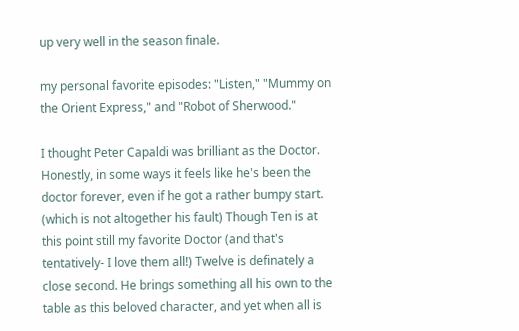up very well in the season finale.

my personal favorite episodes: "Listen," "Mummy on the Orient Express," and "Robot of Sherwood."

I thought Peter Capaldi was brilliant as the Doctor. Honestly, in some ways it feels like he's been the doctor forever, even if he got a rather bumpy start. (which is not altogether his fault) Though Ten is at this point still my favorite Doctor (and that's tentatively- I love them all!) Twelve is definately a close second. He brings something all his own to the table as this beloved character, and yet when all is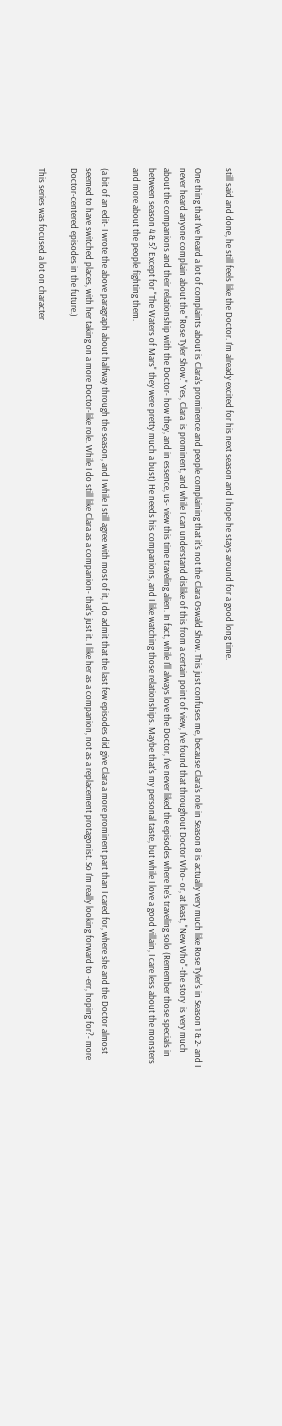still said and done, he still feels like the Doctor. I'm already excited for his next season and I hope he stays around for a good long time.

One thing that I've heard a lot of complaints about is Clara's prominence and people complaining that it's not the Clara Oswald Show. This just confuses me, because Clara's role in Season 8 is actually very much like Rose Tyler's in Season 1 & 2- and I never heard anyone complain about the "Rose Tyler Show." Yes, Clara  is prominent, and while I can understand dislike of this from a certain point of view, I've found that throughout Doctor Who- or, at least, "New Who"-the story  is very much about the companions and their relationship with the Doctor- how they, and in essence, us- view this time traveling alien. In fact, while I'll always love the Doctor, I've never liked the episodes where he's traveling solo (Remember those specials in between season 4 & 5? Except for "The Waters of Mars" they were pretty much a bust) He needs his companions, and I like watching those relationships. Maybe that's my personal taste, but while I love a good villain, I care less about the monsters and more about the people fighting them.

(a bit of an edit- I wrote the above paragraph about halfway through the season, and I while I still agree with most of it, I do admit that the last few episodes did give Clara a more prominent part than I cared for, where she and the Doctor almost seemed to have switched places, with her taking on a more Doctor-like role. While I do still like Clara as a companion- that's just it. I like her as a companion, not as a replacement protagonist. So I'm really looking forward to -err, hoping for?- more Doctor-centered episodes in the future.)

This series was focused a lot on character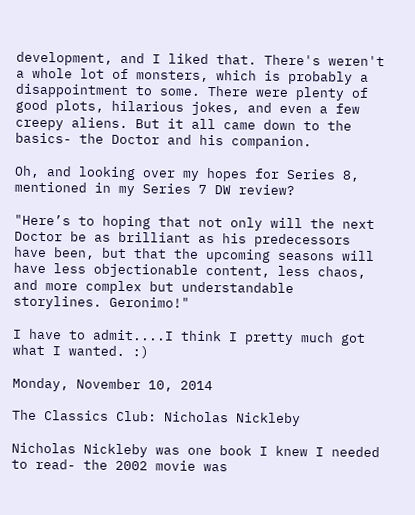development, and I liked that. There's weren't a whole lot of monsters, which is probably a disappointment to some. There were plenty of good plots, hilarious jokes, and even a few creepy aliens. But it all came down to the basics- the Doctor and his companion.

Oh, and looking over my hopes for Series 8, mentioned in my Series 7 DW review?

"Here’s to hoping that not only will the next Doctor be as brilliant as his predecessors have been, but that the upcoming seasons will have less objectionable content, less chaos, and more complex but understandable storylines. Geronimo!"

I have to admit....I think I pretty much got what I wanted. :)

Monday, November 10, 2014

The Classics Club: Nicholas Nickleby

Nicholas Nickleby was one book I knew I needed to read- the 2002 movie was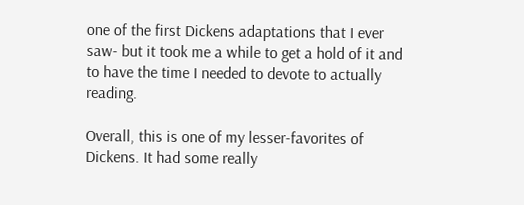one of the first Dickens adaptations that I ever saw- but it took me a while to get a hold of it and to have the time I needed to devote to actually reading.

Overall, this is one of my lesser-favorites of Dickens. It had some really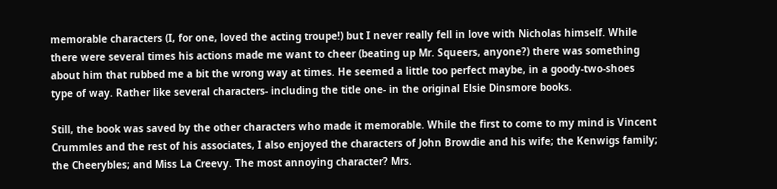memorable characters (I, for one, loved the acting troupe!) but I never really fell in love with Nicholas himself. While there were several times his actions made me want to cheer (beating up Mr. Squeers, anyone?) there was something about him that rubbed me a bit the wrong way at times. He seemed a little too perfect maybe, in a goody-two-shoes type of way. Rather like several characters- including the title one- in the original Elsie Dinsmore books.

Still, the book was saved by the other characters who made it memorable. While the first to come to my mind is Vincent Crummles and the rest of his associates, I also enjoyed the characters of John Browdie and his wife; the Kenwigs family; the Cheerybles; and Miss La Creevy. The most annoying character? Mrs.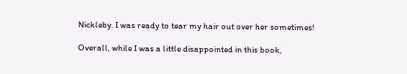Nickleby. I was ready to tear my hair out over her sometimes!

Overall, while I was a little disappointed in this book,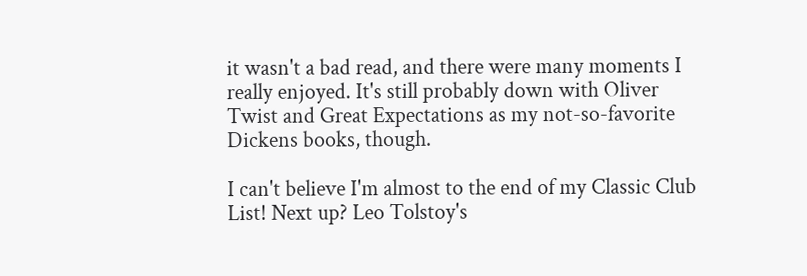it wasn't a bad read, and there were many moments I really enjoyed. It's still probably down with Oliver Twist and Great Expectations as my not-so-favorite Dickens books, though.

I can't believe I'm almost to the end of my Classic Club List! Next up? Leo Tolstoy's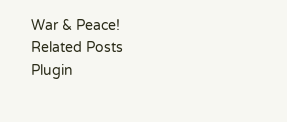War & Peace!
Related Posts Plugin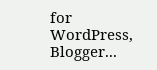for WordPress, Blogger...